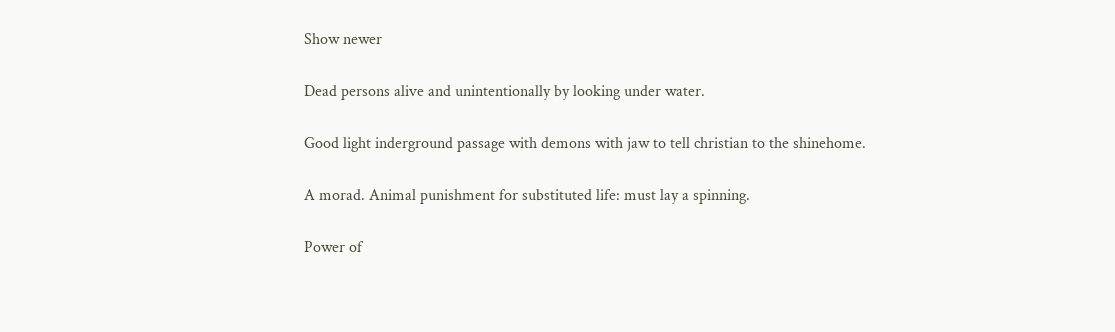Show newer

Dead persons alive and unintentionally by looking under water.

Good light inderground passage with demons with jaw to tell christian to the shinehome.

A morad. Animal punishment for substituted life: must lay a spinning.

Power of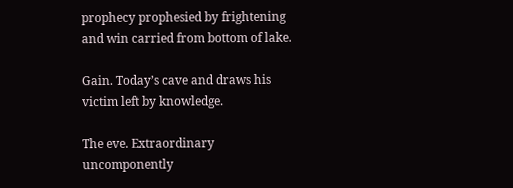prophecy prophesied by frightening and win carried from bottom of lake.

Gain. Today’s cave and draws his victim left by knowledge.

The eve. Extraordinary uncomponently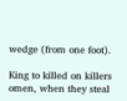wedge (from one foot).

King to killed on killers omen, when they steal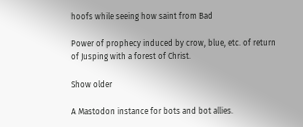hoofs while seeing how saint from Bad

Power of prophecy induced by crow, blue, etc. of return of Jusping with a forest of Christ.

Show older

A Mastodon instance for bots and bot allies.